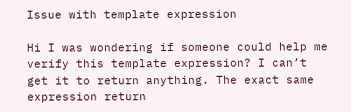Issue with template expression

Hi I was wondering if someone could help me verify this template expression? I can’t get it to return anything. The exact same expression return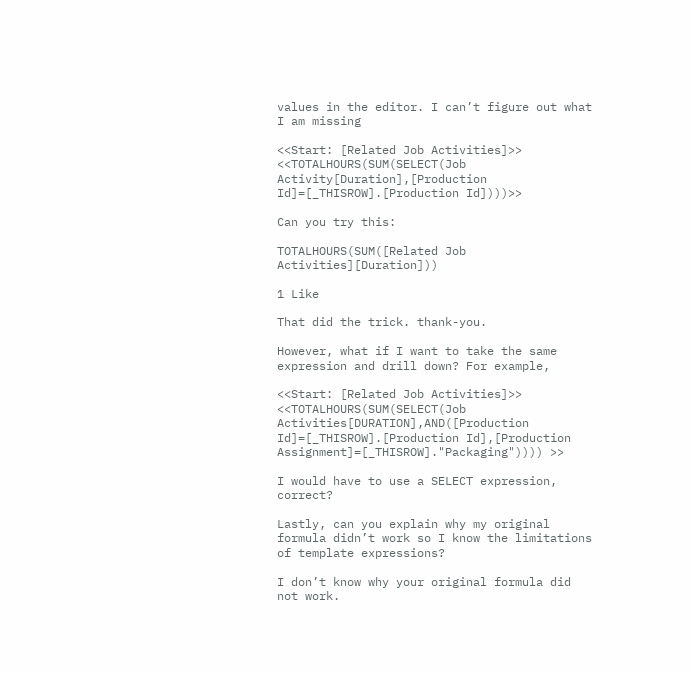values in the editor. I can’t figure out what I am missing

<<Start: [Related Job Activities]>>
<<TOTALHOURS(SUM(SELECT(Job Activity[Duration],[Production Id]=[_THISROW].[Production Id])))>>

Can you try this:

TOTALHOURS(SUM([Related Job Activities][Duration]))

1 Like

That did the trick. thank-you.

However, what if I want to take the same expression and drill down? For example,

<<Start: [Related Job Activities]>>
<<TOTALHOURS(SUM(SELECT(Job Activities[DURATION],AND([Production Id]=[_THISROW].[Production Id],[Production Assignment]=[_THISROW]."Packaging")))) >>

I would have to use a SELECT expression, correct?

Lastly, can you explain why my original formula didn’t work so I know the limitations of template expressions?

I don’t know why your original formula did not work.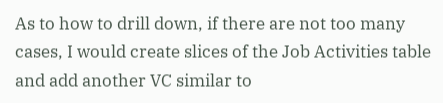As to how to drill down, if there are not too many cases, I would create slices of the Job Activities table and add another VC similar to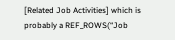[Related Job Activities] which is probably a REF_ROWS(“Job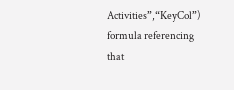Activities”,“KeyCol”) formula referencing that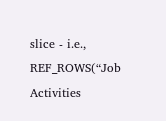slice - i.e., REF_ROWS(“Job Activities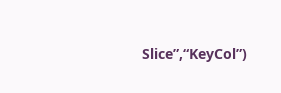Slice”,“KeyCol”)